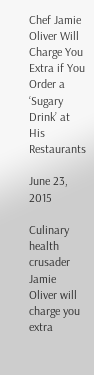Chef Jamie Oliver Will Charge You Extra if You Order a ‘Sugary Drink’ at His Restaurants

June 23, 2015

Culinary health crusader Jamie Oliver will charge you extra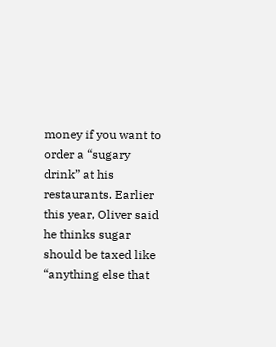money if you want to order a “sugary drink” at his restaurants. Earlier this year, Oliver said he thinks sugar should be taxed like “anything else that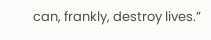can, frankly, destroy lives.”